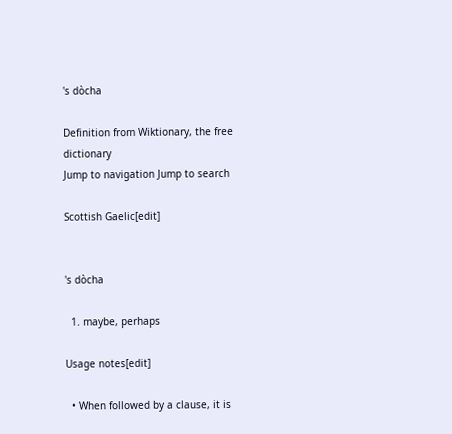's dòcha

Definition from Wiktionary, the free dictionary
Jump to navigation Jump to search

Scottish Gaelic[edit]


's dòcha

  1. maybe, perhaps

Usage notes[edit]

  • When followed by a clause, it is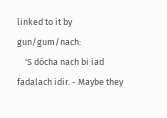linked to it by gun/gum/nach:
    'S dòcha nach bi iad fadalach idir. - Maybe they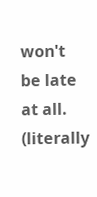won't be late at all. (literally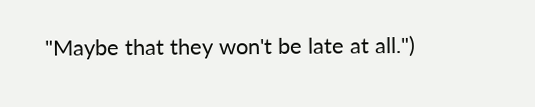"Maybe that they won't be late at all.")